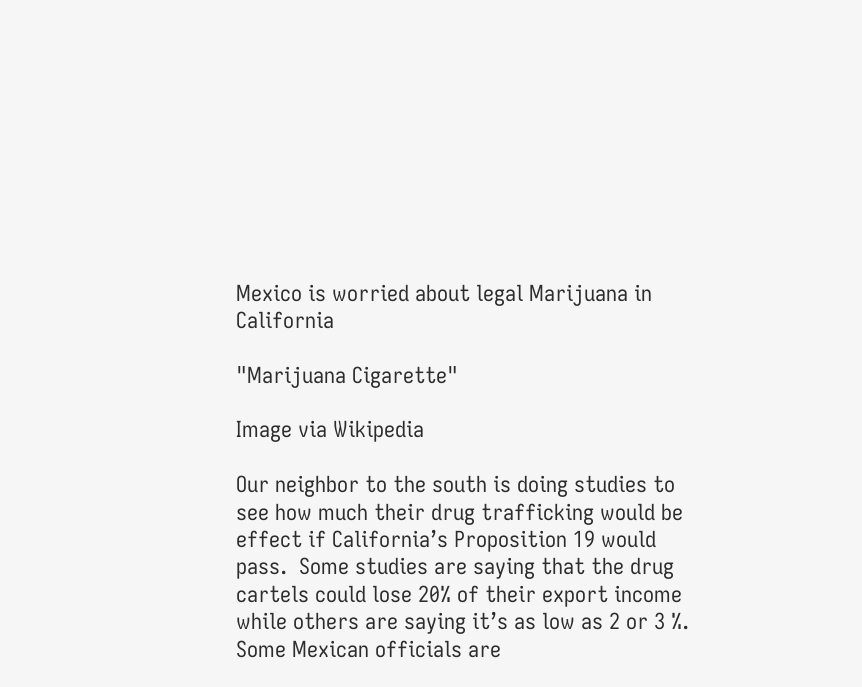Mexico is worried about legal Marijuana in California

"Marijuana Cigarette"

Image via Wikipedia

Our neighbor to the south is doing studies to see how much their drug trafficking would be effect if California’s Proposition 19 would pass.  Some studies are saying that the drug cartels could lose 20% of their export income while others are saying it’s as low as 2 or 3 %.   Some Mexican officials are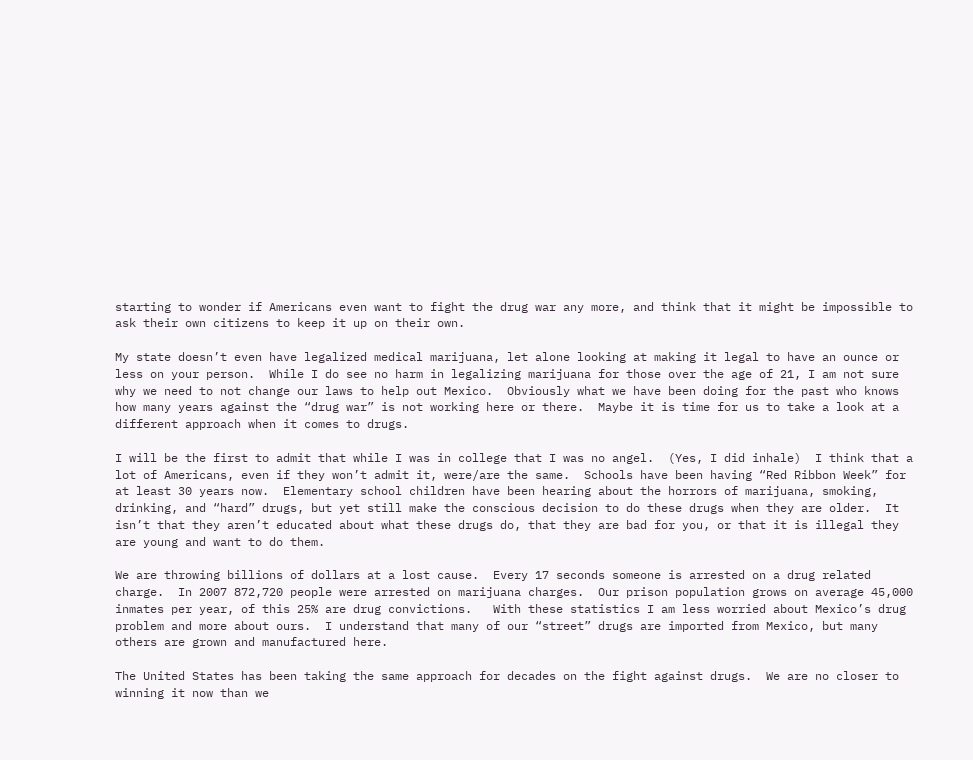starting to wonder if Americans even want to fight the drug war any more, and think that it might be impossible to ask their own citizens to keep it up on their own.

My state doesn’t even have legalized medical marijuana, let alone looking at making it legal to have an ounce or less on your person.  While I do see no harm in legalizing marijuana for those over the age of 21, I am not sure why we need to not change our laws to help out Mexico.  Obviously what we have been doing for the past who knows how many years against the “drug war” is not working here or there.  Maybe it is time for us to take a look at a different approach when it comes to drugs.

I will be the first to admit that while I was in college that I was no angel.  (Yes, I did inhale)  I think that a lot of Americans, even if they won’t admit it, were/are the same.  Schools have been having “Red Ribbon Week” for at least 30 years now.  Elementary school children have been hearing about the horrors of marijuana, smoking, drinking, and “hard” drugs, but yet still make the conscious decision to do these drugs when they are older.  It isn’t that they aren’t educated about what these drugs do, that they are bad for you, or that it is illegal they are young and want to do them.

We are throwing billions of dollars at a lost cause.  Every 17 seconds someone is arrested on a drug related charge.  In 2007 872,720 people were arrested on marijuana charges.  Our prison population grows on average 45,000 inmates per year, of this 25% are drug convictions.   With these statistics I am less worried about Mexico’s drug problem and more about ours.  I understand that many of our “street” drugs are imported from Mexico, but many others are grown and manufactured here.

The United States has been taking the same approach for decades on the fight against drugs.  We are no closer to winning it now than we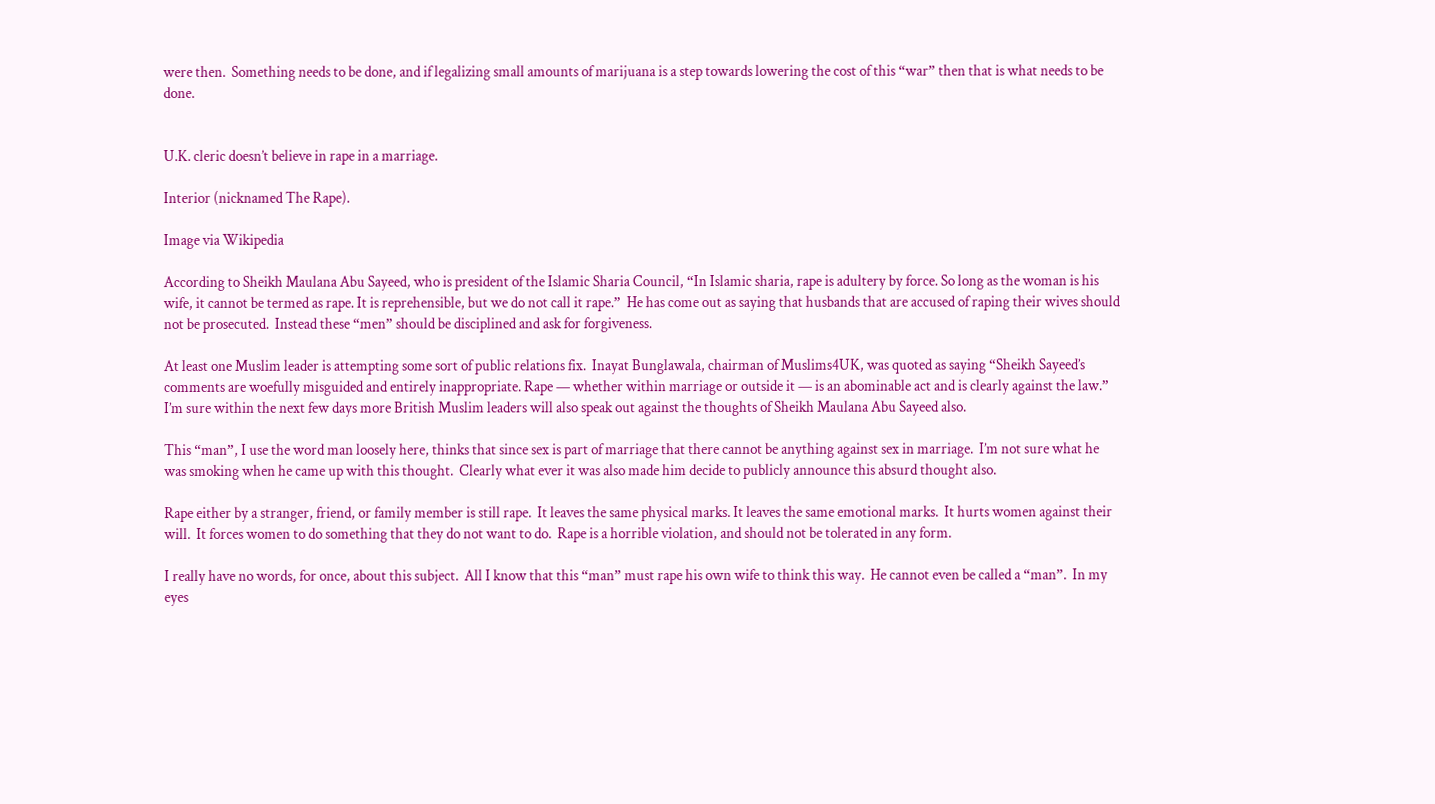were then.  Something needs to be done, and if legalizing small amounts of marijuana is a step towards lowering the cost of this “war” then that is what needs to be done.


U.K. cleric doesn’t believe in rape in a marriage.

Interior (nicknamed The Rape).

Image via Wikipedia

According to Sheikh Maulana Abu Sayeed, who is president of the Islamic Sharia Council, “In Islamic sharia, rape is adultery by force. So long as the woman is his wife, it cannot be termed as rape. It is reprehensible, but we do not call it rape.”  He has come out as saying that husbands that are accused of raping their wives should not be prosecuted.  Instead these “men” should be disciplined and ask for forgiveness.

At least one Muslim leader is attempting some sort of public relations fix.  Inayat Bunglawala, chairman of Muslims4UK, was quoted as saying “Sheikh Sayeed’s comments are woefully misguided and entirely inappropriate. Rape — whether within marriage or outside it — is an abominable act and is clearly against the law.”  I’m sure within the next few days more British Muslim leaders will also speak out against the thoughts of Sheikh Maulana Abu Sayeed also.

This “man”, I use the word man loosely here, thinks that since sex is part of marriage that there cannot be anything against sex in marriage.  I’m not sure what he was smoking when he came up with this thought.  Clearly what ever it was also made him decide to publicly announce this absurd thought also.

Rape either by a stranger, friend, or family member is still rape.  It leaves the same physical marks. It leaves the same emotional marks.  It hurts women against their will.  It forces women to do something that they do not want to do.  Rape is a horrible violation, and should not be tolerated in any form.

I really have no words, for once, about this subject.  All I know that this “man” must rape his own wife to think this way.  He cannot even be called a “man”.  In my eyes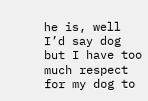he is, well I’d say dog but I have too much respect for my dog to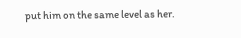put him on the same level as her.